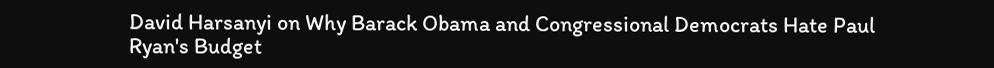David Harsanyi on Why Barack Obama and Congressional Democrats Hate Paul Ryan's Budget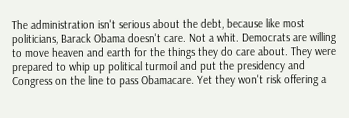The administration isn't serious about the debt, because like most politicians, Barack Obama doesn't care. Not a whit. Democrats are willing to move heaven and earth for the things they do care about. They were prepared to whip up political turmoil and put the presidency and Congress on the line to pass Obamacare. Yet they won't risk offering a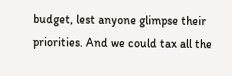budget, lest anyone glimpse their priorities. And we could tax all the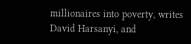millionaires into poverty, writes David Harsanyi, and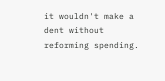it wouldn't make a dent without reforming spending.